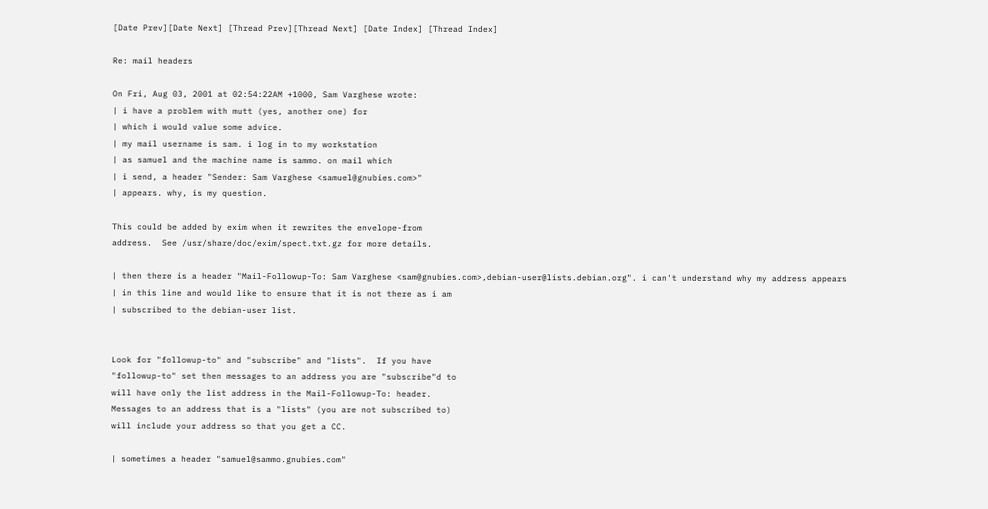[Date Prev][Date Next] [Thread Prev][Thread Next] [Date Index] [Thread Index]

Re: mail headers

On Fri, Aug 03, 2001 at 02:54:22AM +1000, Sam Varghese wrote:
| i have a problem with mutt (yes, another one) for
| which i would value some advice.
| my mail username is sam. i log in to my workstation
| as samuel and the machine name is sammo. on mail which
| i send, a header "Sender: Sam Varghese <samuel@gnubies.com>"
| appears. why, is my question.

This could be added by exim when it rewrites the envelope-from
address.  See /usr/share/doc/exim/spect.txt.gz for more details.

| then there is a header "Mail-Followup-To: Sam Varghese <sam@gnubies.com>,debian-user@lists.debian.org". i can't understand why my address appears
| in this line and would like to ensure that it is not there as i am
| subscribed to the debian-user list.


Look for "followup-to" and "subscribe" and "lists".  If you have
"followup-to" set then messages to an address you are "subscribe"d to
will have only the list address in the Mail-Followup-To: header.
Messages to an address that is a "lists" (you are not subscribed to)
will include your address so that you get a CC.

| sometimes a header "samuel@sammo.gnubies.com"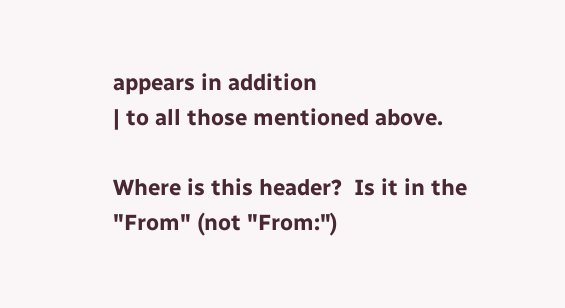appears in addition
| to all those mentioned above.

Where is this header?  Is it in the "From" (not "From:")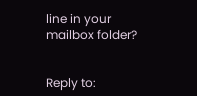line in your
mailbox folder?


Reply to: